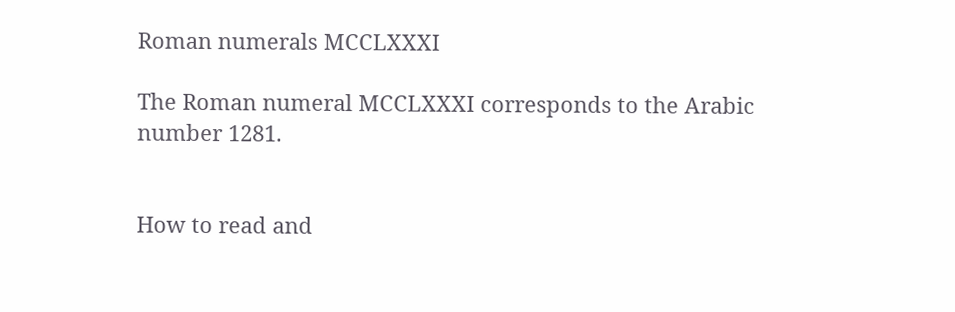Roman numerals MCCLXXXI

The Roman numeral MCCLXXXI corresponds to the Arabic number 1281.


How to read and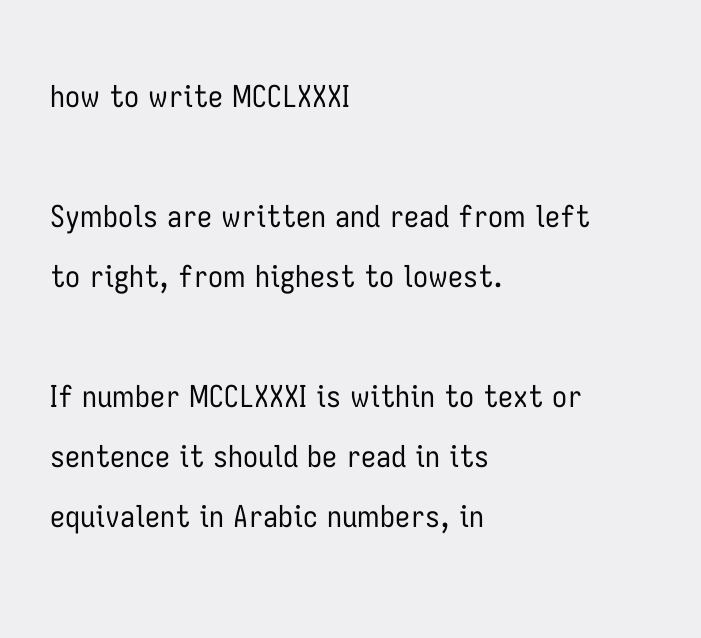how to write MCCLXXXI

Symbols are written and read from left to right, from highest to lowest.

If number MCCLXXXI is within to text or sentence it should be read in its equivalent in Arabic numbers, in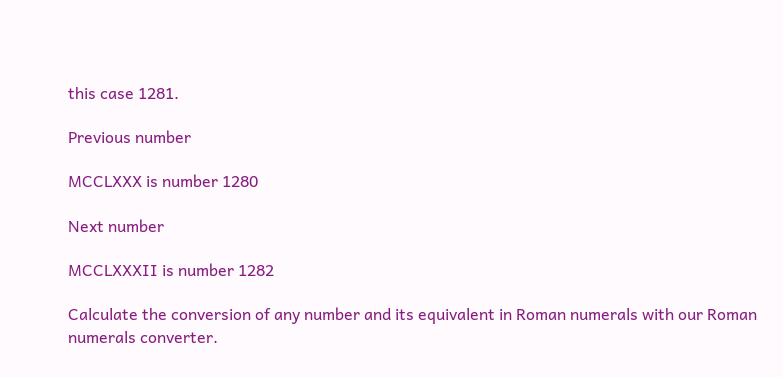this case 1281.

Previous number

MCCLXXX is number 1280

Next number

MCCLXXXII is number 1282

Calculate the conversion of any number and its equivalent in Roman numerals with our Roman numerals converter.